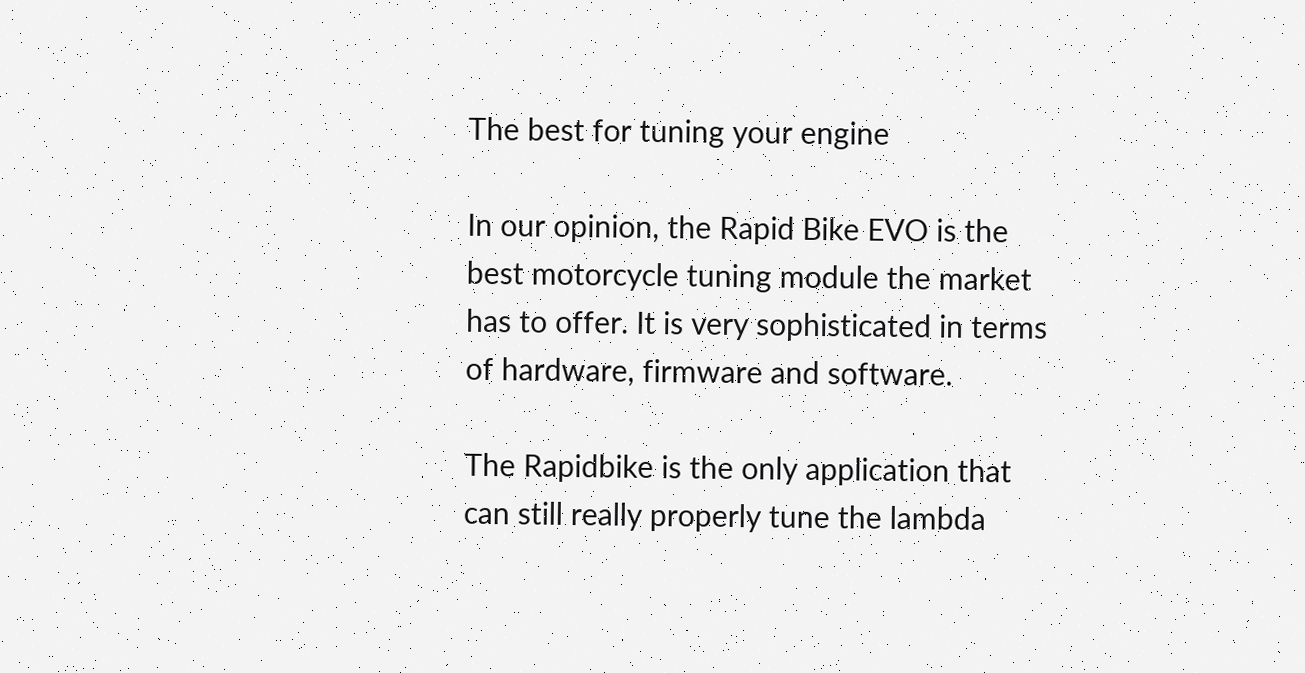The best for tuning your engine

In our opinion, the Rapid Bike EVO is the best motorcycle tuning module the market has to offer. It is very sophisticated in terms of hardware, firmware and software.

The Rapidbike is the only application that can still really properly tune the lambda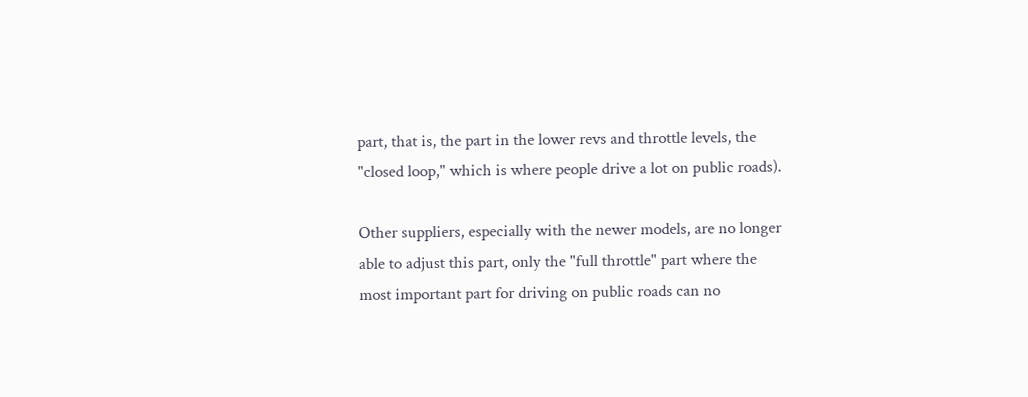part, that is, the part in the lower revs and throttle levels, the "closed loop," which is where people drive a lot on public roads).

Other suppliers, especially with the newer models, are no longer able to adjust this part, only the "full throttle" part where the most important part for driving on public roads can no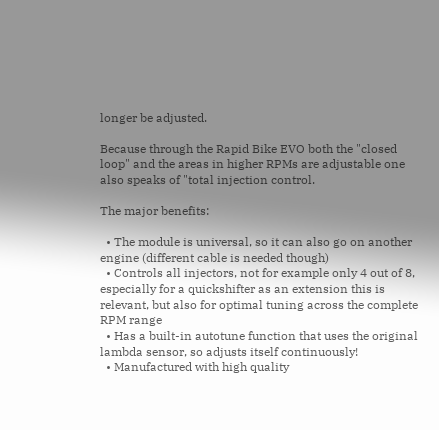longer be adjusted.

Because through the Rapid Bike EVO both the "closed loop" and the areas in higher RPMs are adjustable one also speaks of "total injection control.

The major benefits:

  • The module is universal, so it can also go on another engine (different cable is needed though)
  • Controls all injectors, not for example only 4 out of 8, especially for a quickshifter as an extension this is relevant, but also for optimal tuning across the complete RPM range
  • Has a built-in autotune function that uses the original lambda sensor, so adjusts itself continuously!
  • Manufactured with high quality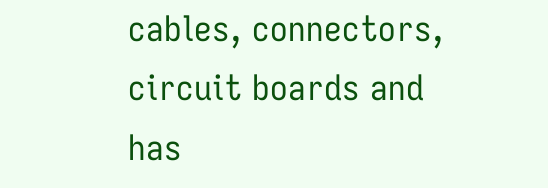cables, connectors, circuit boards and has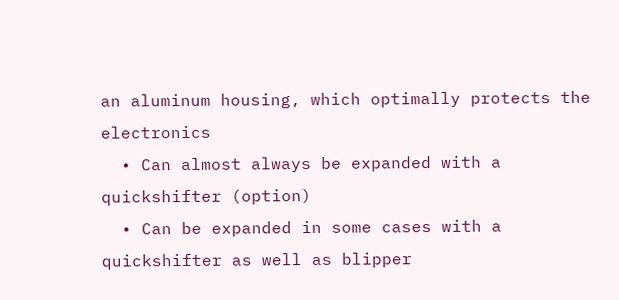an aluminum housing, which optimally protects the electronics
  • Can almost always be expanded with a quickshifter (option)
  • Can be expanded in some cases with a quickshifter as well as blipper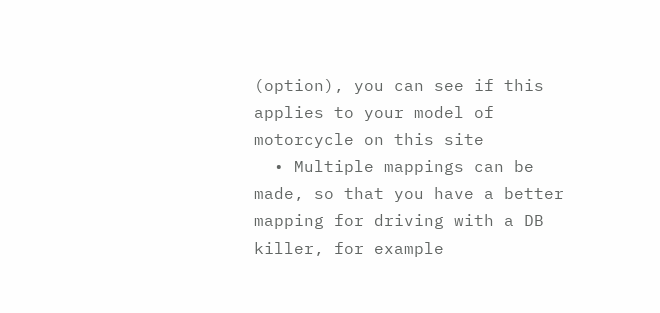(option), you can see if this applies to your model of motorcycle on this site
  • Multiple mappings can be made, so that you have a better mapping for driving with a DB killer, for example